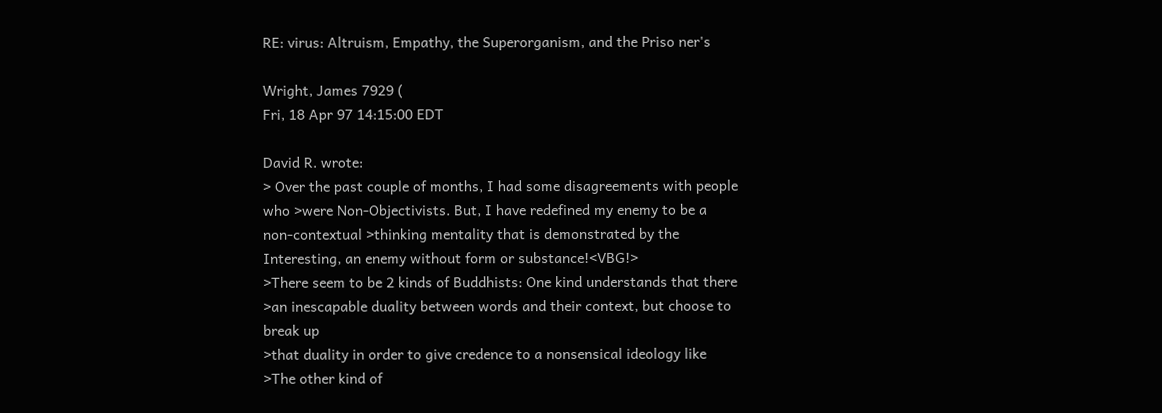RE: virus: Altruism, Empathy, the Superorganism, and the Priso ner's

Wright, James 7929 (
Fri, 18 Apr 97 14:15:00 EDT

David R. wrote:
> Over the past couple of months, I had some disagreements with people
who >were Non-Objectivists. But, I have redefined my enemy to be a
non-contextual >thinking mentality that is demonstrated by the
Interesting, an enemy without form or substance!<VBG!>
>There seem to be 2 kinds of Buddhists: One kind understands that there
>an inescapable duality between words and their context, but choose to
break up
>that duality in order to give credence to a nonsensical ideology like
>The other kind of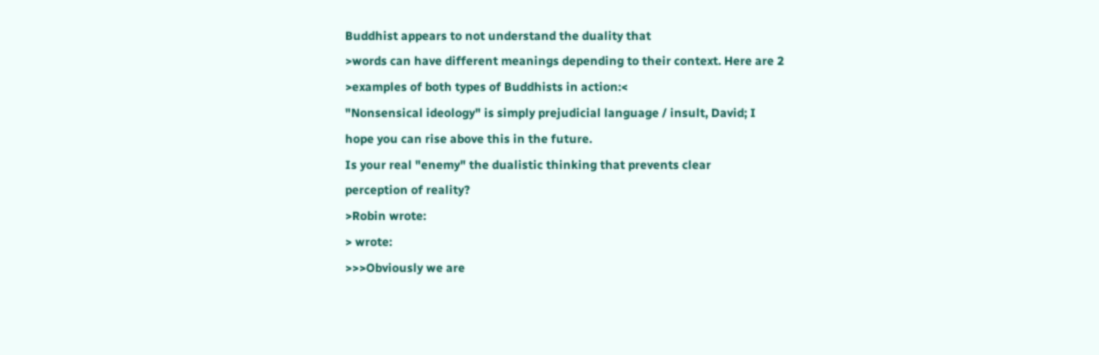Buddhist appears to not understand the duality that
>words can have different meanings depending to their context. Here are 2
>examples of both types of Buddhists in action:<
"Nonsensical ideology" is simply prejudicial language / insult, David; I
hope you can rise above this in the future.
Is your real "enemy" the dualistic thinking that prevents clear
perception of reality?
>Robin wrote:
> wrote:
>>>Obviously we are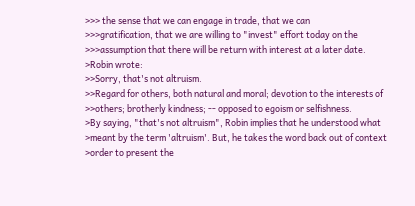>>> the sense that we can engage in trade, that we can
>>>gratification, that we are willing to "invest" effort today on the
>>>assumption that there will be return with interest at a later date.
>Robin wrote:
>>Sorry, that's not altruism.
>>Regard for others, both natural and moral; devotion to the interests of
>>others; brotherly kindness; -- opposed to egoism or selfishness.
>By saying, "that's not altruism", Robin implies that he understood what
>meant by the term 'altruism'. But, he takes the word back out of context
>order to present the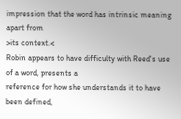impression that the word has intrinsic meaning
apart from
>its context.<
Robin appears to have difficulty with Reed's use of a word, presents a
reference for how she understands it to have been defined,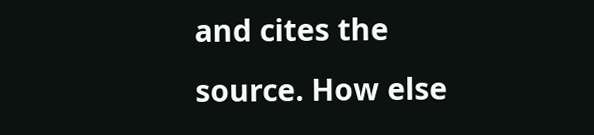and cites the
source. How else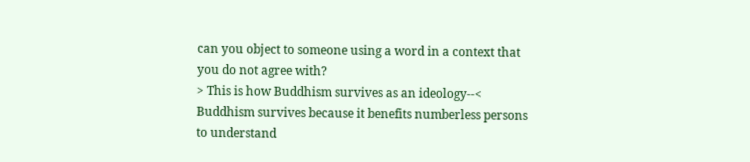can you object to someone using a word in a context that
you do not agree with?
> This is how Buddhism survives as an ideology--<
Buddhism survives because it benefits numberless persons to understand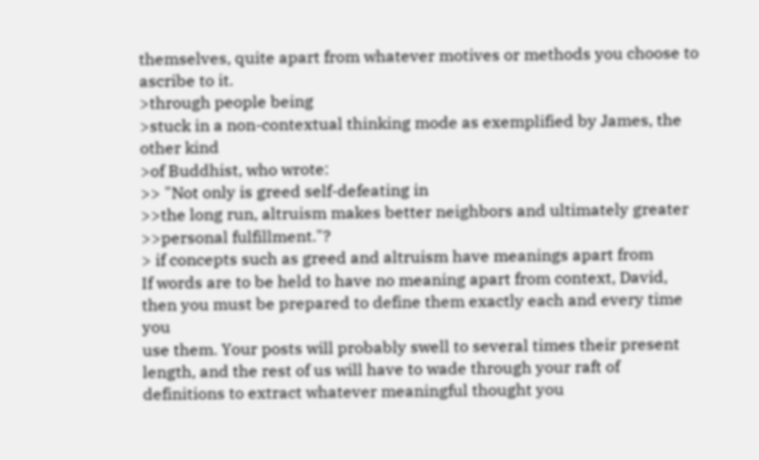themselves, quite apart from whatever motives or methods you choose to
ascribe to it.
>through people being
>stuck in a non-contextual thinking mode as exemplified by James, the
other kind
>of Buddhist, who wrote:
>> "Not only is greed self-defeating in
>>the long run, altruism makes better neighbors and ultimately greater
>>personal fulfillment."?
> if concepts such as greed and altruism have meanings apart from
If words are to be held to have no meaning apart from context, David,
then you must be prepared to define them exactly each and every time you
use them. Your posts will probably swell to several times their present
length, and the rest of us will have to wade through your raft of
definitions to extract whatever meaningful thought you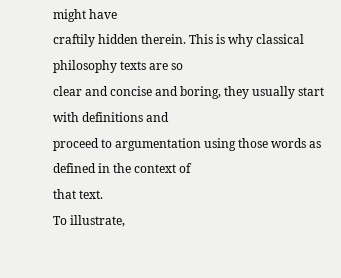might have
craftily hidden therein. This is why classical philosophy texts are so
clear and concise and boring, they usually start with definitions and
proceed to argumentation using those words as defined in the context of
that text.
To illustrate,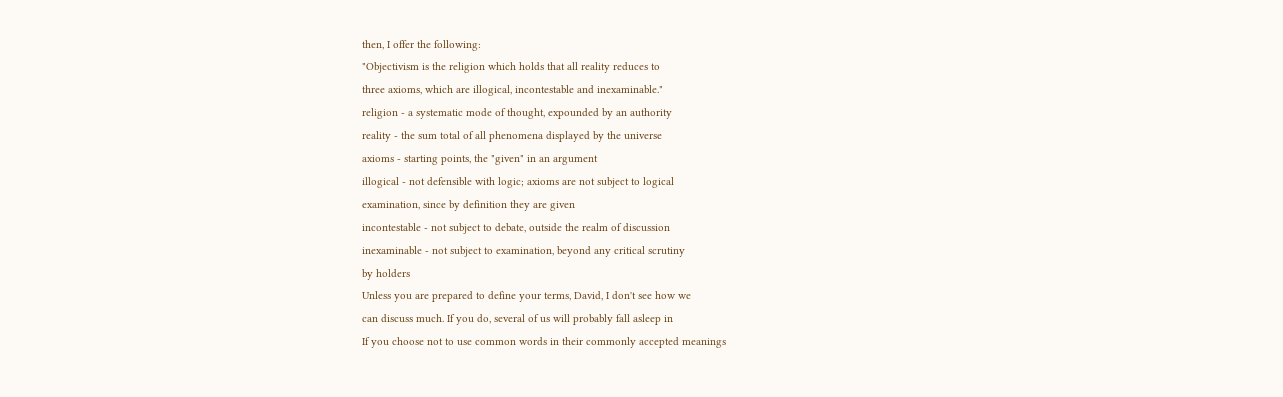then, I offer the following:
"Objectivism is the religion which holds that all reality reduces to
three axioms, which are illogical, incontestable and inexaminable."
religion - a systematic mode of thought, expounded by an authority
reality - the sum total of all phenomena displayed by the universe
axioms - starting points, the "given" in an argument
illogical - not defensible with logic; axioms are not subject to logical
examination, since by definition they are given
incontestable - not subject to debate, outside the realm of discussion
inexaminable - not subject to examination, beyond any critical scrutiny
by holders
Unless you are prepared to define your terms, David, I don't see how we
can discuss much. If you do, several of us will probably fall asleep in
If you choose not to use common words in their commonly accepted meanings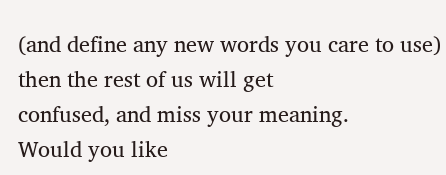(and define any new words you care to use) then the rest of us will get
confused, and miss your meaning.
Would you like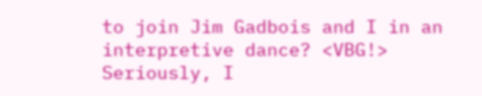to join Jim Gadbois and I in an interpretive dance? <VBG!>
Seriously, I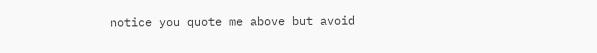notice you quote me above but avoid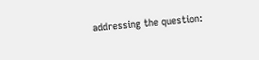addressing the question: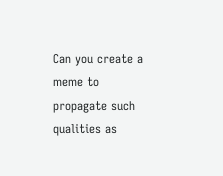Can you create a meme to propagate such qualities as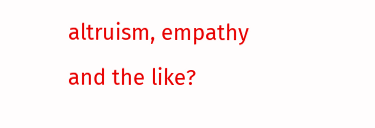altruism, empathy
and the like?